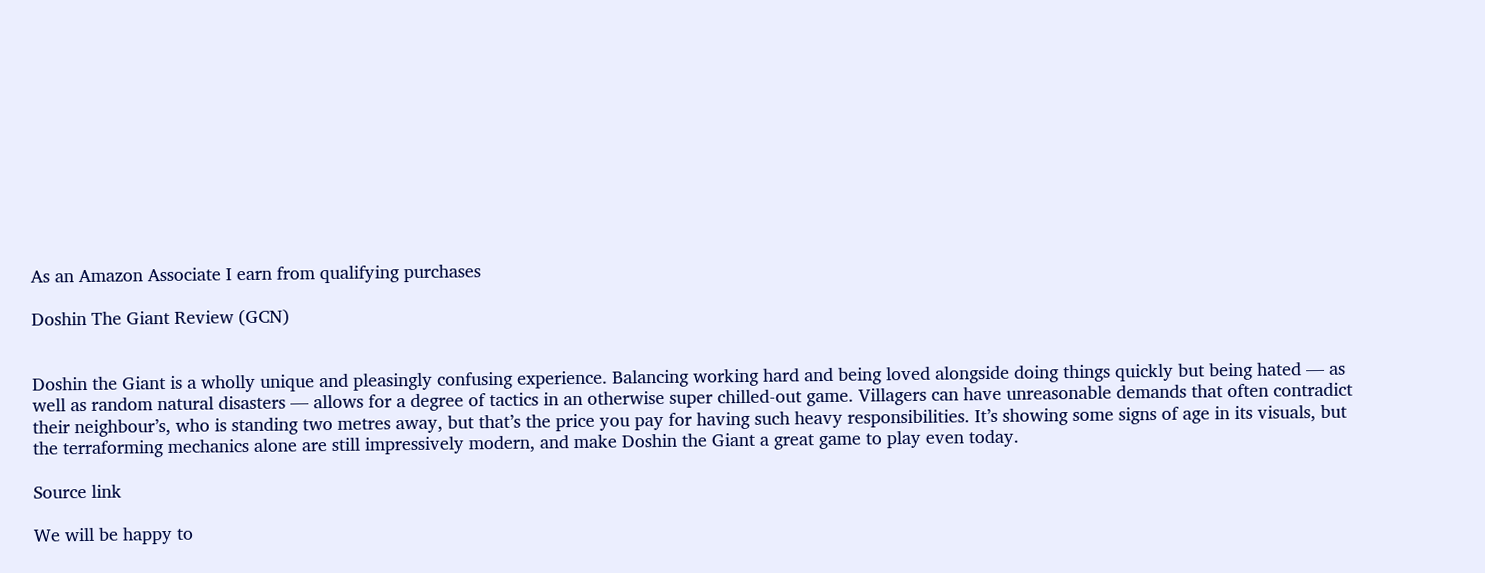As an Amazon Associate I earn from qualifying purchases

Doshin The Giant Review (GCN)


Doshin the Giant is a wholly unique and pleasingly confusing experience. Balancing working hard and being loved alongside doing things quickly but being hated — as well as random natural disasters — allows for a degree of tactics in an otherwise super chilled-out game. Villagers can have unreasonable demands that often contradict their neighbour’s, who is standing two metres away, but that’s the price you pay for having such heavy responsibilities. It’s showing some signs of age in its visuals, but the terraforming mechanics alone are still impressively modern, and make Doshin the Giant a great game to play even today.

Source link

We will be happy to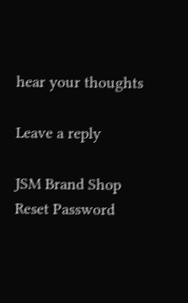hear your thoughts

Leave a reply

JSM Brand Shop
Reset Password